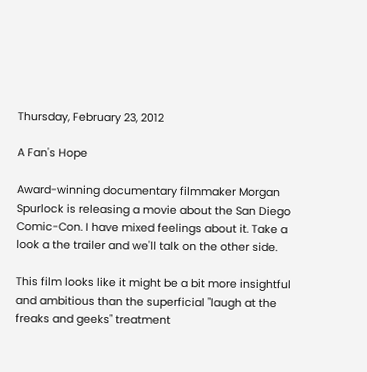Thursday, February 23, 2012

A Fan's Hope

Award-winning documentary filmmaker Morgan Spurlock is releasing a movie about the San Diego Comic-Con. I have mixed feelings about it. Take a look a the trailer and we'll talk on the other side.

This film looks like it might be a bit more insightful and ambitious than the superficial "laugh at the freaks and geeks" treatment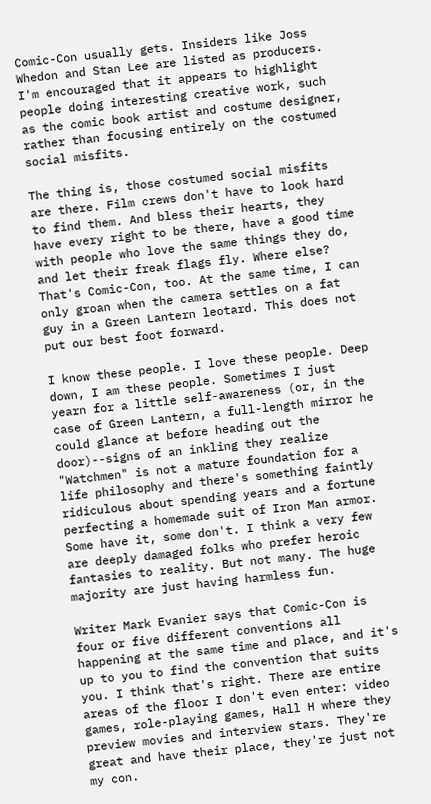Comic-Con usually gets. Insiders like Joss Whedon and Stan Lee are listed as producers. I'm encouraged that it appears to highlight people doing interesting creative work, such as the comic book artist and costume designer, rather than focusing entirely on the costumed social misfits.

The thing is, those costumed social misfits are there. Film crews don't have to look hard to find them. And bless their hearts, they have every right to be there, have a good time with people who love the same things they do, and let their freak flags fly. Where else? That's Comic-Con, too. At the same time, I can only groan when the camera settles on a fat guy in a Green Lantern leotard. This does not put our best foot forward.

I know these people. I love these people. Deep down, I am these people. Sometimes I just yearn for a little self-awareness (or, in the case of Green Lantern, a full-length mirror he could glance at before heading out the door)--signs of an inkling they realize "Watchmen" is not a mature foundation for a life philosophy and there's something faintly ridiculous about spending years and a fortune perfecting a homemade suit of Iron Man armor. Some have it, some don't. I think a very few are deeply damaged folks who prefer heroic fantasies to reality. But not many. The huge majority are just having harmless fun.

Writer Mark Evanier says that Comic-Con is four or five different conventions all happening at the same time and place, and it's up to you to find the convention that suits you. I think that's right. There are entire areas of the floor I don't even enter: video games, role-playing games, Hall H where they preview movies and interview stars. They're great and have their place, they're just not my con.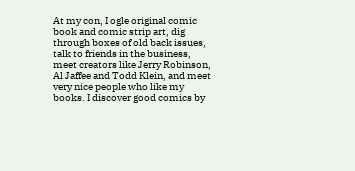At my con, I ogle original comic book and comic strip art, dig through boxes of old back issues, talk to friends in the business, meet creators like Jerry Robinson, Al Jaffee and Todd Klein, and meet very nice people who like my books. I discover good comics by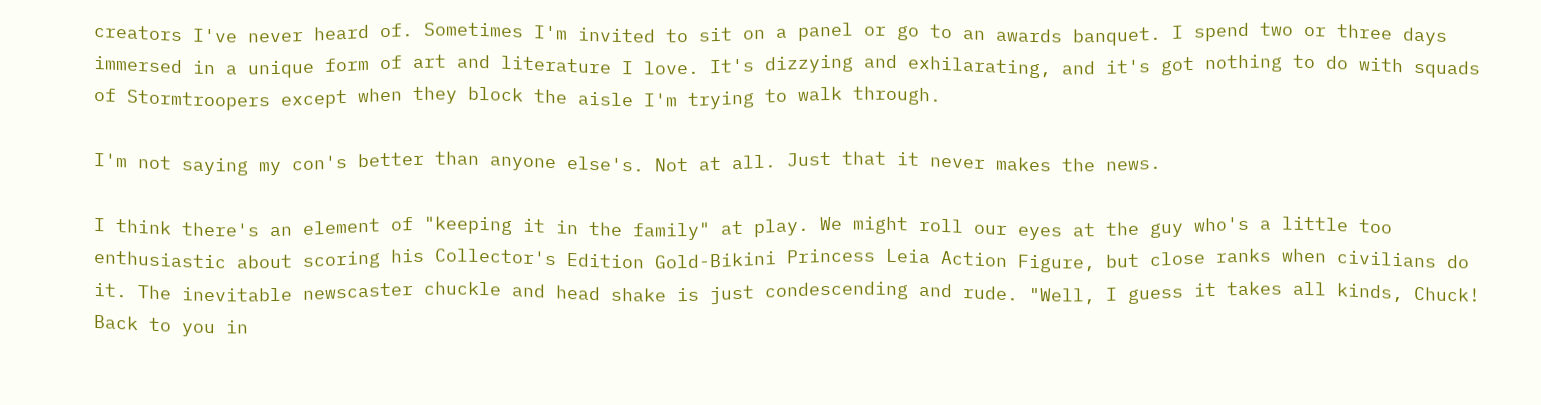creators I've never heard of. Sometimes I'm invited to sit on a panel or go to an awards banquet. I spend two or three days immersed in a unique form of art and literature I love. It's dizzying and exhilarating, and it's got nothing to do with squads of Stormtroopers except when they block the aisle I'm trying to walk through.

I'm not saying my con's better than anyone else's. Not at all. Just that it never makes the news.

I think there's an element of "keeping it in the family" at play. We might roll our eyes at the guy who's a little too enthusiastic about scoring his Collector's Edition Gold-Bikini Princess Leia Action Figure, but close ranks when civilians do it. The inevitable newscaster chuckle and head shake is just condescending and rude. "Well, I guess it takes all kinds, Chuck! Back to you in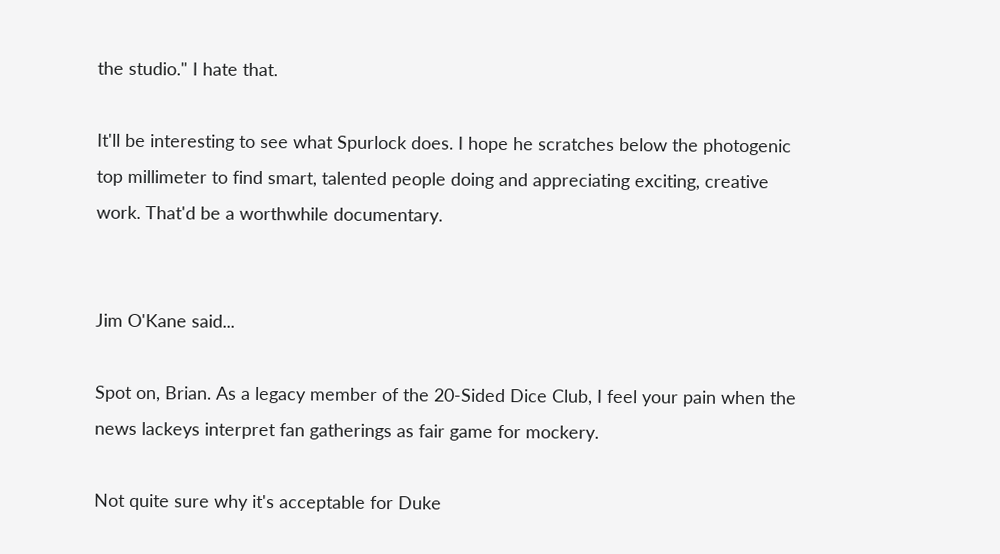the studio." I hate that.

It'll be interesting to see what Spurlock does. I hope he scratches below the photogenic top millimeter to find smart, talented people doing and appreciating exciting, creative work. That'd be a worthwhile documentary.


Jim O'Kane said...

Spot on, Brian. As a legacy member of the 20-Sided Dice Club, I feel your pain when the news lackeys interpret fan gatherings as fair game for mockery.

Not quite sure why it's acceptable for Duke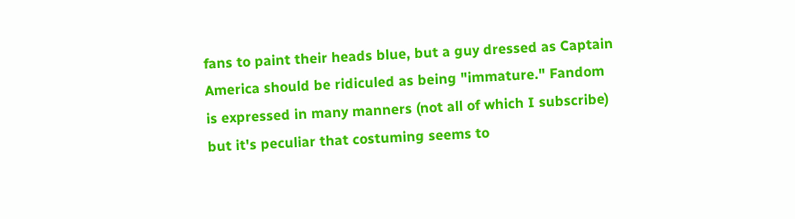fans to paint their heads blue, but a guy dressed as Captain America should be ridiculed as being "immature." Fandom is expressed in many manners (not all of which I subscribe) but it's peculiar that costuming seems to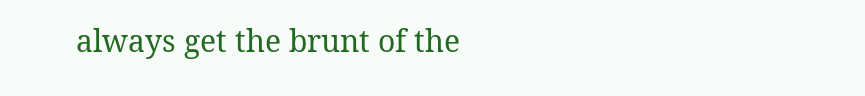always get the brunt of the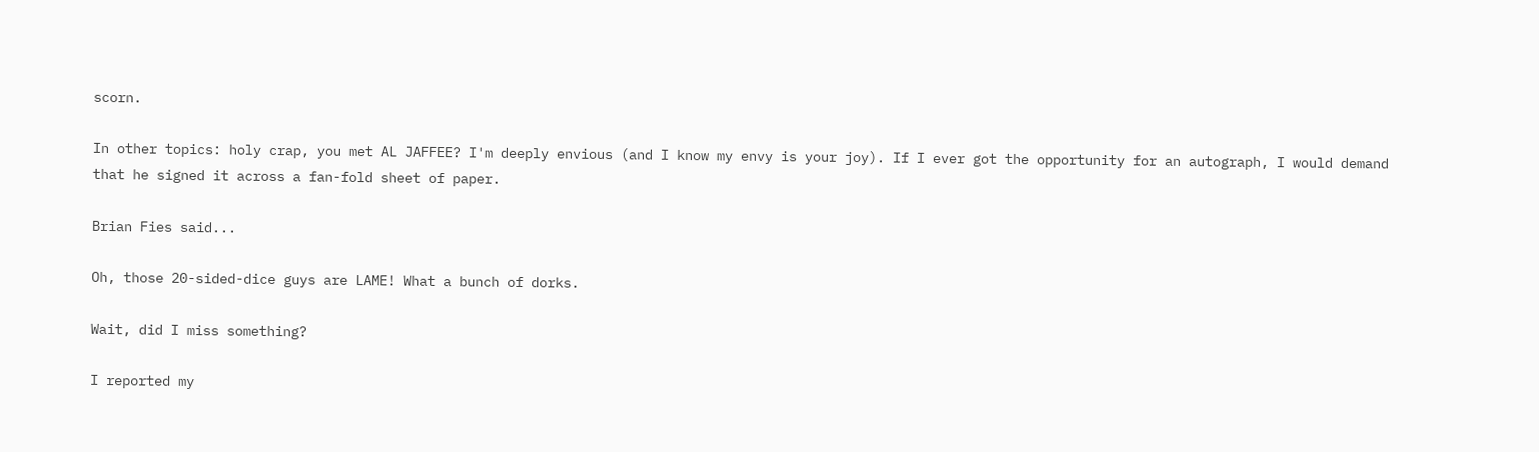scorn.

In other topics: holy crap, you met AL JAFFEE? I'm deeply envious (and I know my envy is your joy). If I ever got the opportunity for an autograph, I would demand that he signed it across a fan-fold sheet of paper.

Brian Fies said...

Oh, those 20-sided-dice guys are LAME! What a bunch of dorks.

Wait, did I miss something?

I reported my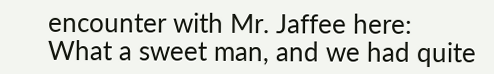encounter with Mr. Jaffee here:
What a sweet man, and we had quite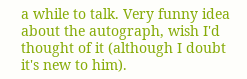a while to talk. Very funny idea about the autograph, wish I'd thought of it (although I doubt it's new to him).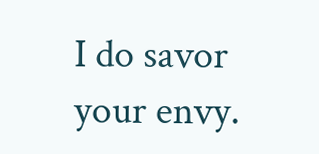I do savor your envy.